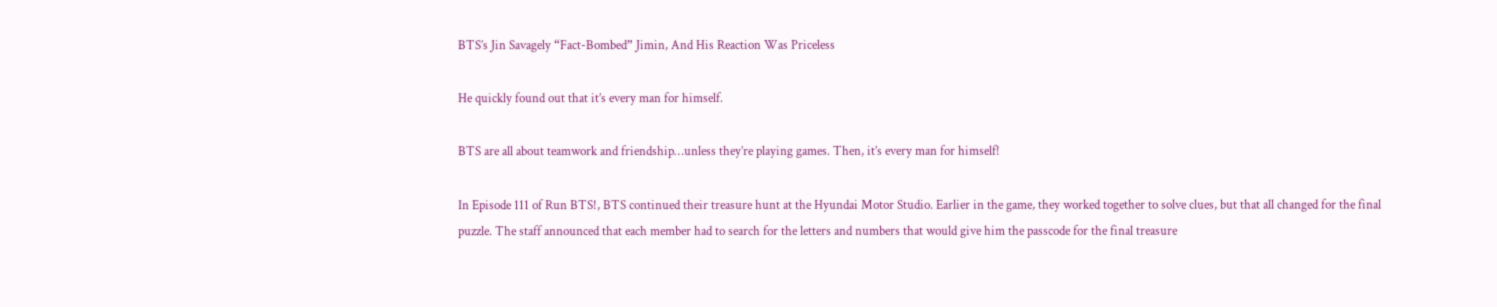BTS’s Jin Savagely “Fact-Bombed” Jimin, And His Reaction Was Priceless

He quickly found out that it’s every man for himself.

BTS are all about teamwork and friendship…unless they’re playing games. Then, it’s every man for himself!

In Episode 111 of Run BTS!, BTS continued their treasure hunt at the Hyundai Motor Studio. Earlier in the game, they worked together to solve clues, but that all changed for the final puzzle. The staff announced that each member had to search for the letters and numbers that would give him the passcode for the final treasure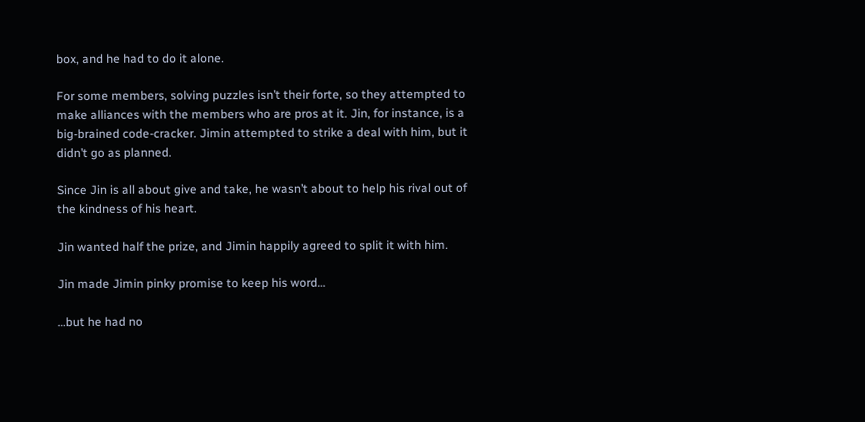box, and he had to do it alone.

For some members, solving puzzles isn’t their forte, so they attempted to make alliances with the members who are pros at it. Jin, for instance, is a big-brained code-cracker. Jimin attempted to strike a deal with him, but it didn’t go as planned.

Since Jin is all about give and take, he wasn’t about to help his rival out of the kindness of his heart.

Jin wanted half the prize, and Jimin happily agreed to split it with him.

Jin made Jimin pinky promise to keep his word…

…but he had no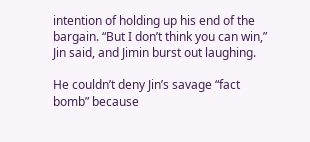intention of holding up his end of the bargain. “But I don’t think you can win,” Jin said, and Jimin burst out laughing.

He couldn’t deny Jin’s savage “fact bomb” because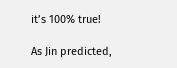it’s 100% true!

As Jin predicted,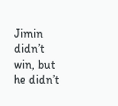Jimin didn’t win, but he didn’t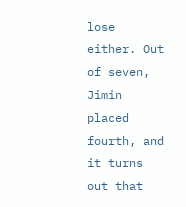lose either. Out of seven, Jimin placed fourth, and it turns out that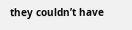they couldn’t have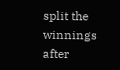split the winnings after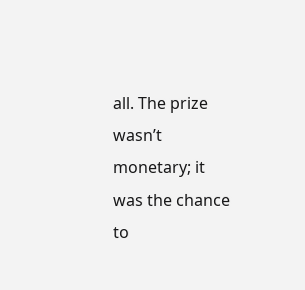all. The prize wasn’t monetary; it was the chance to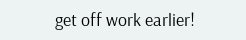get off work earlier!